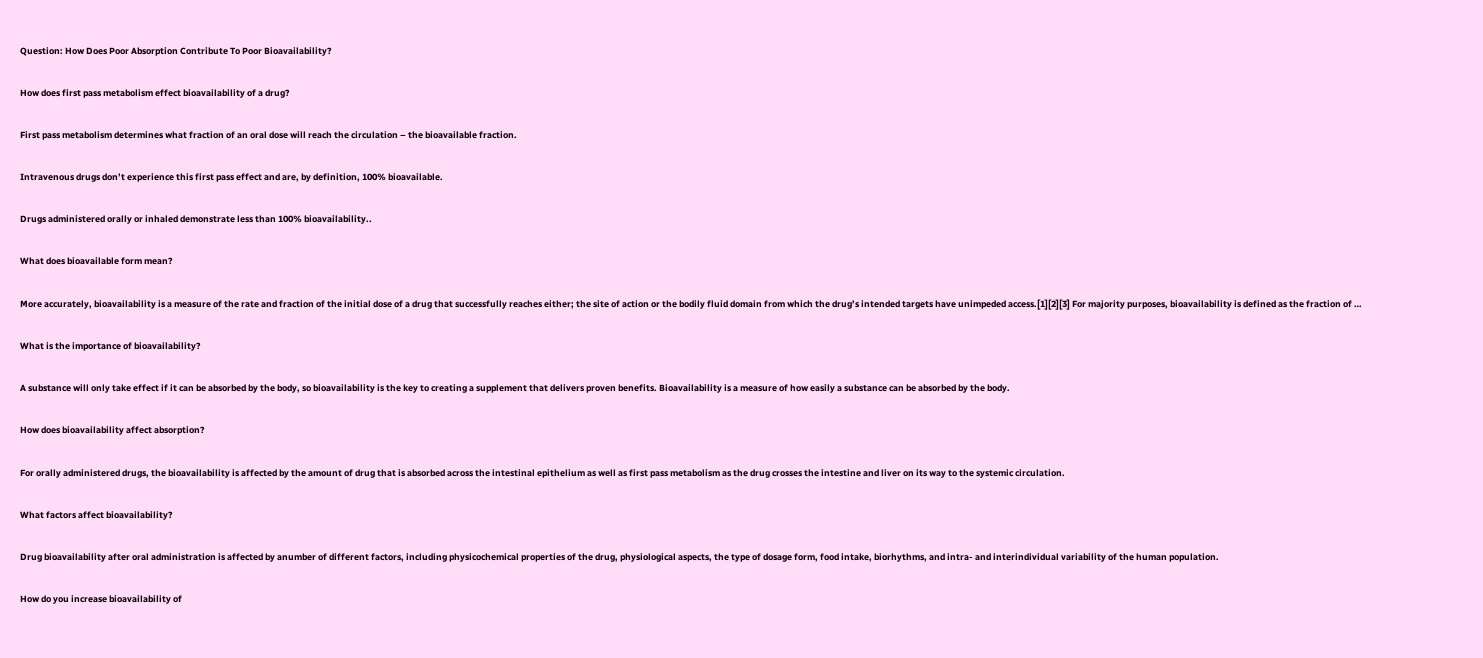Question: How Does Poor Absorption Contribute To Poor Bioavailability?

How does first pass metabolism effect bioavailability of a drug?

First pass metabolism determines what fraction of an oral dose will reach the circulation – the bioavailable fraction.

Intravenous drugs don’t experience this first pass effect and are, by definition, 100% bioavailable.

Drugs administered orally or inhaled demonstrate less than 100% bioavailability..

What does bioavailable form mean?

More accurately, bioavailability is a measure of the rate and fraction of the initial dose of a drug that successfully reaches either; the site of action or the bodily fluid domain from which the drug’s intended targets have unimpeded access.[1][2][3] For majority purposes, bioavailability is defined as the fraction of …

What is the importance of bioavailability?

A substance will only take effect if it can be absorbed by the body, so bioavailability is the key to creating a supplement that delivers proven benefits. Bioavailability is a measure of how easily a substance can be absorbed by the body.

How does bioavailability affect absorption?

For orally administered drugs, the bioavailability is affected by the amount of drug that is absorbed across the intestinal epithelium as well as first pass metabolism as the drug crosses the intestine and liver on its way to the systemic circulation.

What factors affect bioavailability?

Drug bioavailability after oral administration is affected by anumber of different factors, including physicochemical properties of the drug, physiological aspects, the type of dosage form, food intake, biorhythms, and intra- and interindividual variability of the human population.

How do you increase bioavailability of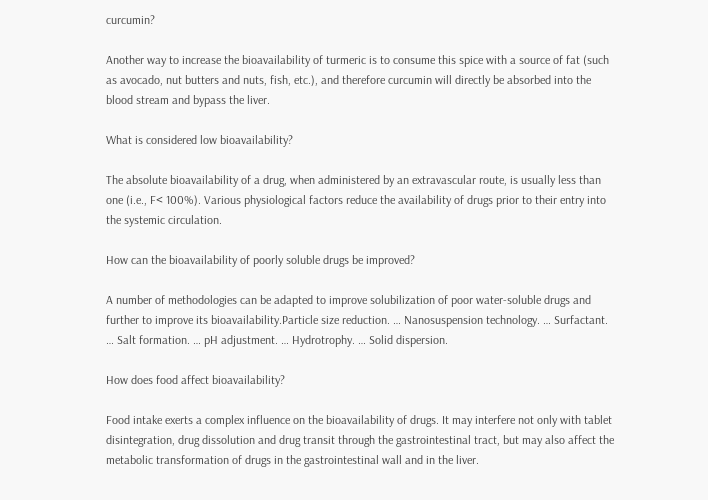curcumin?

Another way to increase the bioavailability of turmeric is to consume this spice with a source of fat (such as avocado, nut butters and nuts, fish, etc.), and therefore curcumin will directly be absorbed into the blood stream and bypass the liver.

What is considered low bioavailability?

The absolute bioavailability of a drug, when administered by an extravascular route, is usually less than one (i.e., F< 100%). Various physiological factors reduce the availability of drugs prior to their entry into the systemic circulation.

How can the bioavailability of poorly soluble drugs be improved?

A number of methodologies can be adapted to improve solubilization of poor water-soluble drugs and further to improve its bioavailability.Particle size reduction. … Nanosuspension technology. … Surfactant. … Salt formation. … pH adjustment. … Hydrotrophy. … Solid dispersion.

How does food affect bioavailability?

Food intake exerts a complex influence on the bioavailability of drugs. It may interfere not only with tablet disintegration, drug dissolution and drug transit through the gastrointestinal tract, but may also affect the metabolic transformation of drugs in the gastrointestinal wall and in the liver.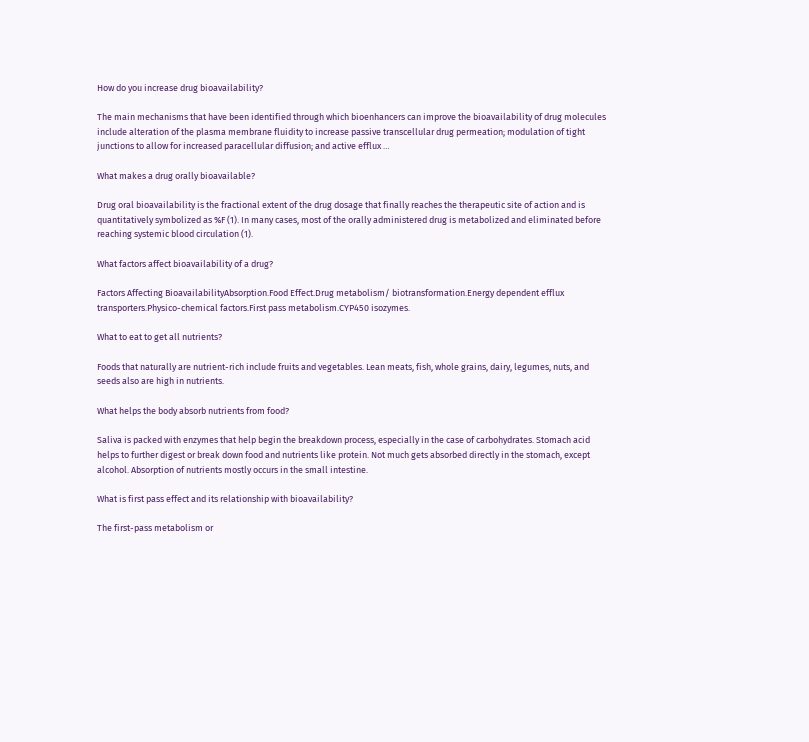How do you increase drug bioavailability?

The main mechanisms that have been identified through which bioenhancers can improve the bioavailability of drug molecules include alteration of the plasma membrane fluidity to increase passive transcellular drug permeation; modulation of tight junctions to allow for increased paracellular diffusion; and active efflux …

What makes a drug orally bioavailable?

Drug oral bioavailability is the fractional extent of the drug dosage that finally reaches the therapeutic site of action and is quantitatively symbolized as %F (1). In many cases, most of the orally administered drug is metabolized and eliminated before reaching systemic blood circulation (1).

What factors affect bioavailability of a drug?

Factors Affecting BioavailabilityAbsorption.Food Effect.Drug metabolism/ biotransformation.Energy dependent efflux transporters.Physico-chemical factors.First pass metabolism.CYP450 isozymes.

What to eat to get all nutrients?

Foods that naturally are nutrient-rich include fruits and vegetables. Lean meats, fish, whole grains, dairy, legumes, nuts, and seeds also are high in nutrients.

What helps the body absorb nutrients from food?

Saliva is packed with enzymes that help begin the breakdown process, especially in the case of carbohydrates. Stomach acid helps to further digest or break down food and nutrients like protein. Not much gets absorbed directly in the stomach, except alcohol. Absorption of nutrients mostly occurs in the small intestine.

What is first pass effect and its relationship with bioavailability?

The first-pass metabolism or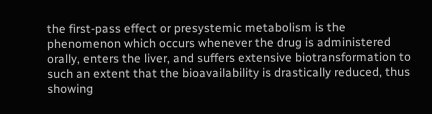the first-pass effect or presystemic metabolism is the phenomenon which occurs whenever the drug is administered orally, enters the liver, and suffers extensive biotransformation to such an extent that the bioavailability is drastically reduced, thus showing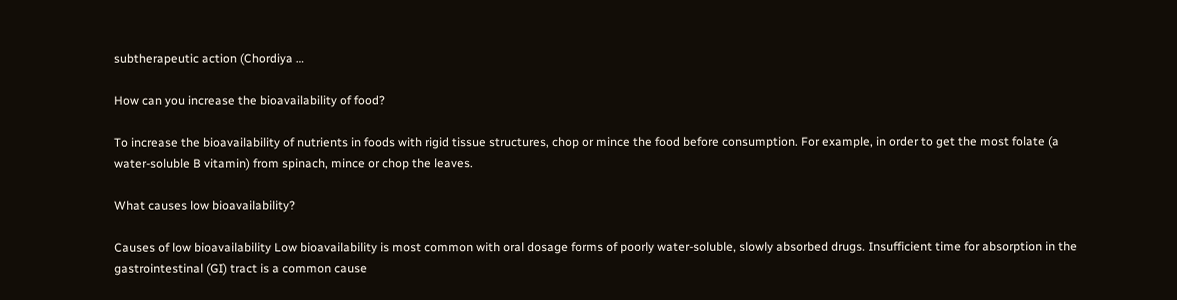subtherapeutic action (Chordiya …

How can you increase the bioavailability of food?

To increase the bioavailability of nutrients in foods with rigid tissue structures, chop or mince the food before consumption. For example, in order to get the most folate (a water-soluble B vitamin) from spinach, mince or chop the leaves.

What causes low bioavailability?

Causes of low bioavailability Low bioavailability is most common with oral dosage forms of poorly water-soluble, slowly absorbed drugs. Insufficient time for absorption in the gastrointestinal (GI) tract is a common cause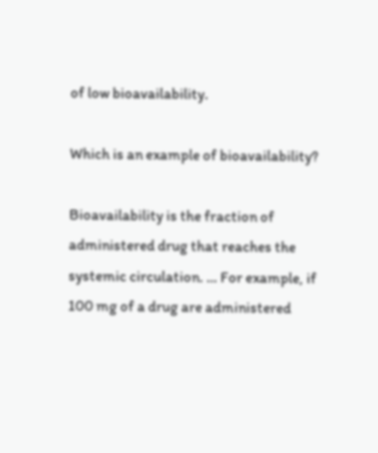of low bioavailability.

Which is an example of bioavailability?

Bioavailability is the fraction of administered drug that reaches the systemic circulation. … For example, if 100 mg of a drug are administered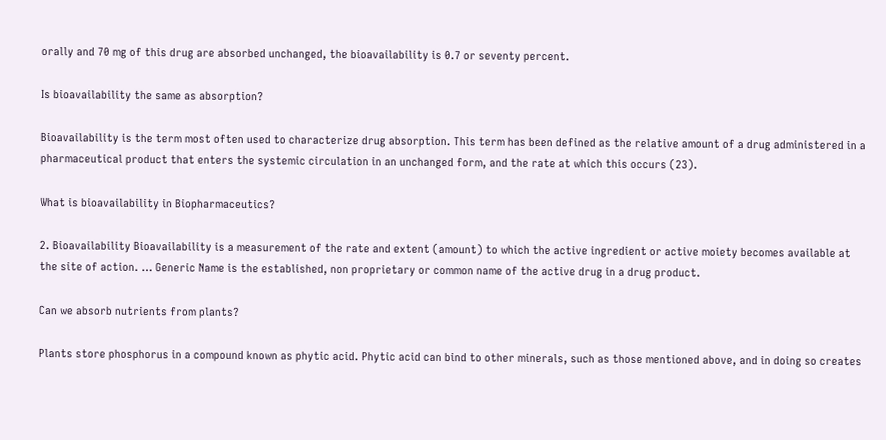orally and 70 mg of this drug are absorbed unchanged, the bioavailability is 0.7 or seventy percent.

Is bioavailability the same as absorption?

Bioavailability is the term most often used to characterize drug absorption. This term has been defined as the relative amount of a drug administered in a pharmaceutical product that enters the systemic circulation in an unchanged form, and the rate at which this occurs (23).

What is bioavailability in Biopharmaceutics?

2. Bioavailability Bioavailability is a measurement of the rate and extent (amount) to which the active ingredient or active moiety becomes available at the site of action. … Generic Name is the established, non proprietary or common name of the active drug in a drug product.

Can we absorb nutrients from plants?

Plants store phosphorus in a compound known as phytic acid. Phytic acid can bind to other minerals, such as those mentioned above, and in doing so creates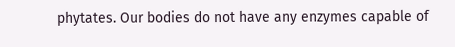phytates. Our bodies do not have any enzymes capable of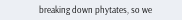breaking down phytates, so we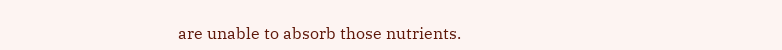are unable to absorb those nutrients.